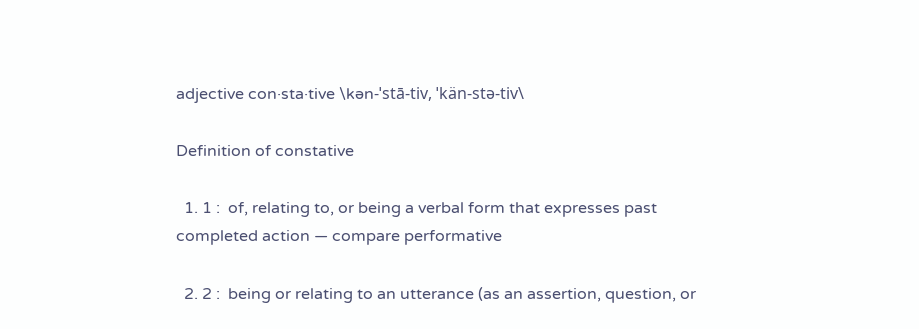adjective con·sta·tive \kən-ˈstā-tiv, ˈkän-stə-tiv\

Definition of constative

  1. 1 :  of, relating to, or being a verbal form that expresses past completed action — compare performative

  2. 2 :  being or relating to an utterance (as an assertion, question, or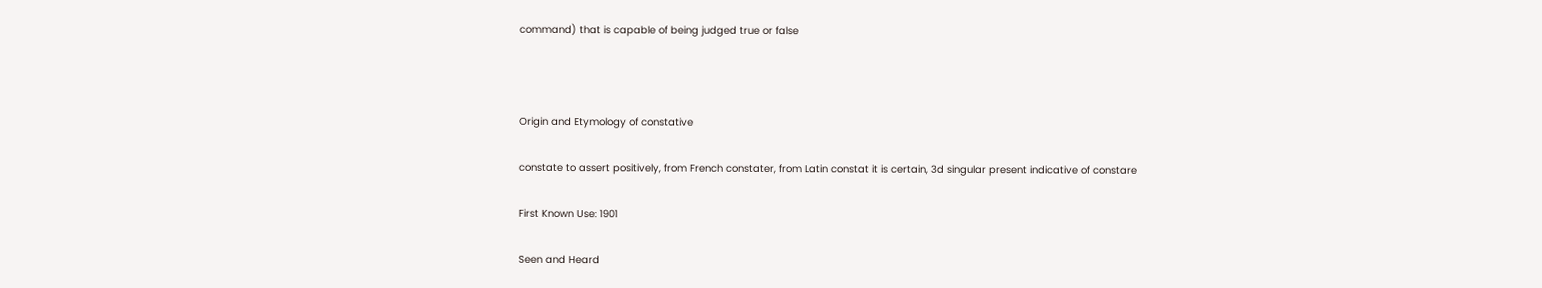command) that is capable of being judged true or false



Origin and Etymology of constative

constate to assert positively, from French constater, from Latin constat it is certain, 3d singular present indicative of constare

First Known Use: 1901

Seen and Heard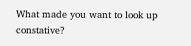What made you want to look up constative?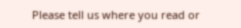Please tell us where you read or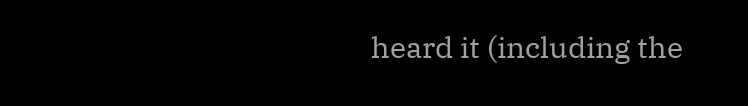heard it (including the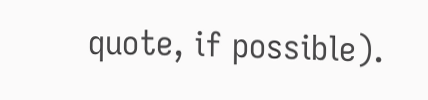quote, if possible).